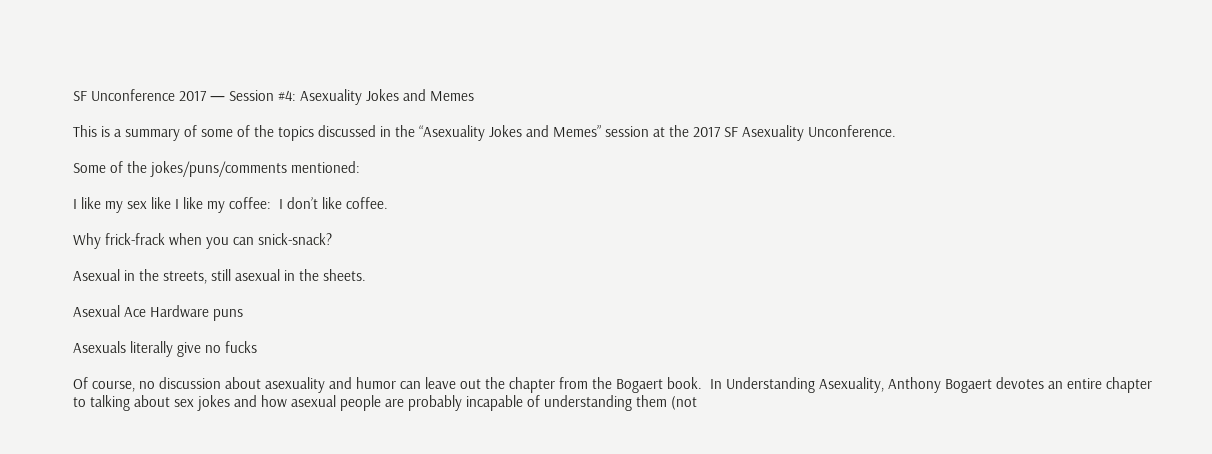SF Unconference 2017 — Session #4: Asexuality Jokes and Memes

This is a summary of some of the topics discussed in the “Asexuality Jokes and Memes” session at the 2017 SF Asexuality Unconference.

Some of the jokes/puns/comments mentioned:

I like my sex like I like my coffee:  I don’t like coffee.

Why frick-frack when you can snick-snack?

Asexual in the streets, still asexual in the sheets.

Asexual Ace Hardware puns

Asexuals literally give no fucks

Of course, no discussion about asexuality and humor can leave out the chapter from the Bogaert book.  In Understanding Asexuality, Anthony Bogaert devotes an entire chapter to talking about sex jokes and how asexual people are probably incapable of understanding them (not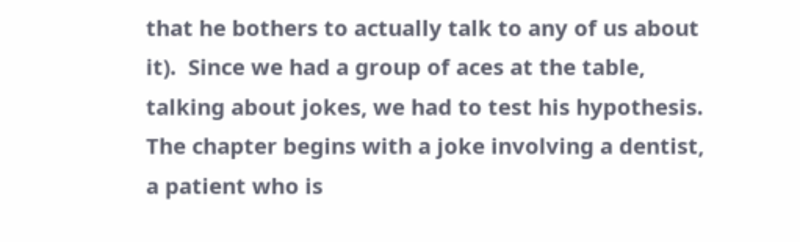that he bothers to actually talk to any of us about it).  Since we had a group of aces at the table, talking about jokes, we had to test his hypothesis.  The chapter begins with a joke involving a dentist, a patient who is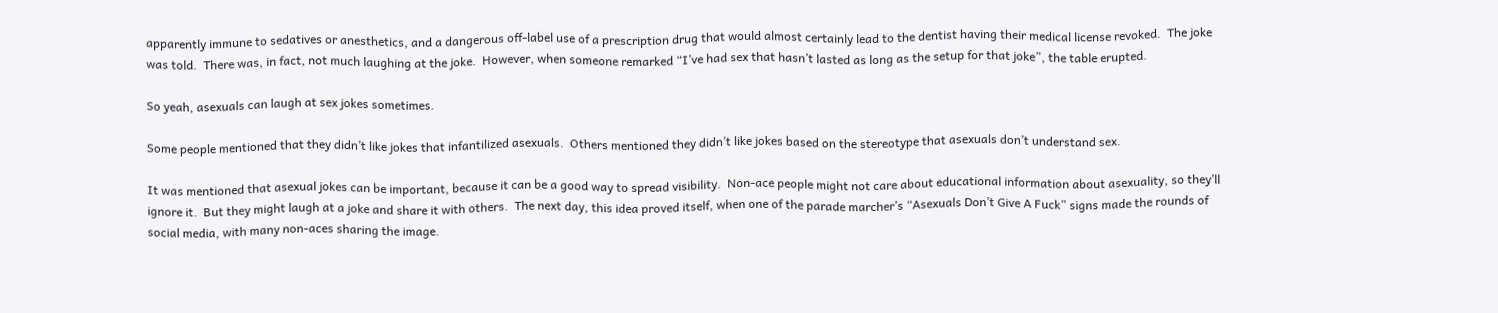apparently immune to sedatives or anesthetics, and a dangerous off-label use of a prescription drug that would almost certainly lead to the dentist having their medical license revoked.  The joke was told.  There was, in fact, not much laughing at the joke.  However, when someone remarked “I’ve had sex that hasn’t lasted as long as the setup for that joke”, the table erupted.

So yeah, asexuals can laugh at sex jokes sometimes.

Some people mentioned that they didn’t like jokes that infantilized asexuals.  Others mentioned they didn’t like jokes based on the stereotype that asexuals don’t understand sex.

It was mentioned that asexual jokes can be important, because it can be a good way to spread visibility.  Non-ace people might not care about educational information about asexuality, so they’ll ignore it.  But they might laugh at a joke and share it with others.  The next day, this idea proved itself, when one of the parade marcher’s “Asexuals Don’t Give A Fuck” signs made the rounds of social media, with many non-aces sharing the image.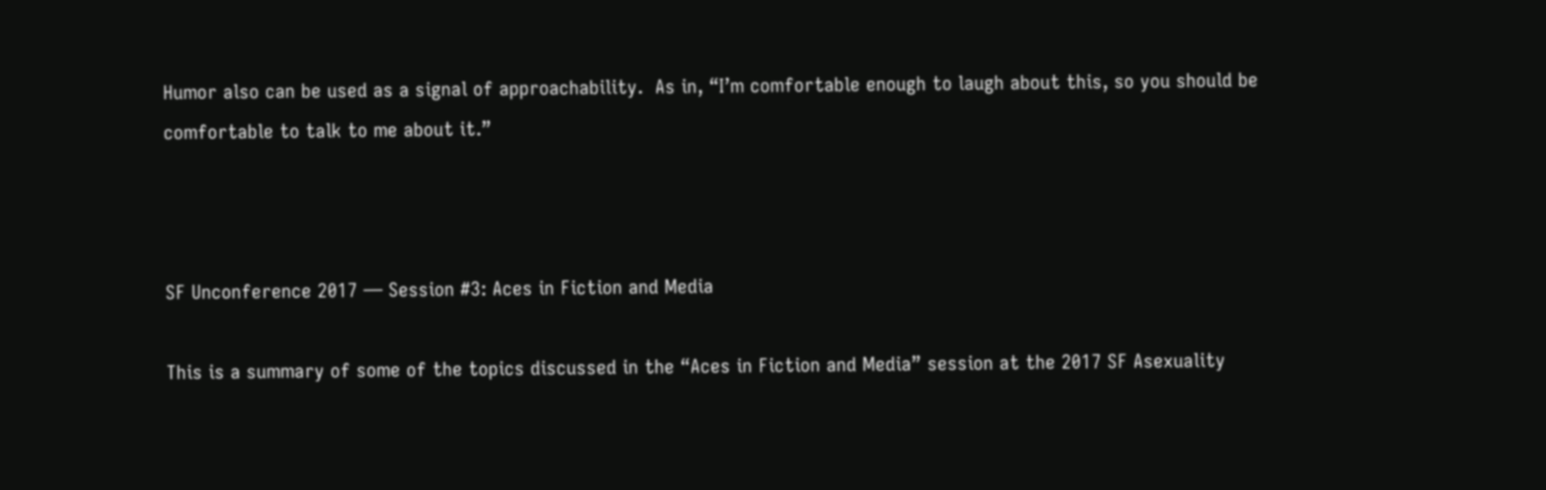Humor also can be used as a signal of approachability.  As in, “I’m comfortable enough to laugh about this, so you should be comfortable to talk to me about it.”



SF Unconference 2017 — Session #3: Aces in Fiction and Media

This is a summary of some of the topics discussed in the “Aces in Fiction and Media” session at the 2017 SF Asexuality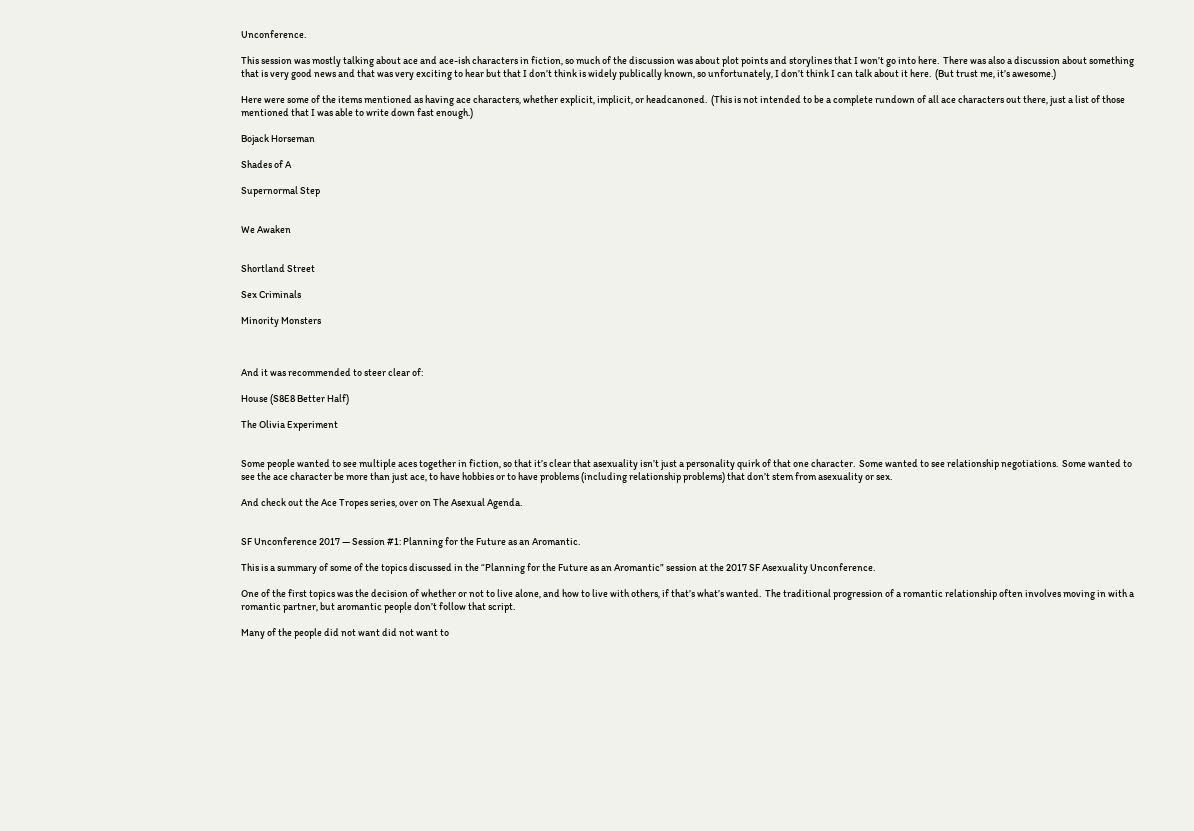Unconference.

This session was mostly talking about ace and ace-ish characters in fiction, so much of the discussion was about plot points and storylines that I won’t go into here.  There was also a discussion about something that is very good news and that was very exciting to hear but that I don’t think is widely publically known, so unfortunately, I don’t think I can talk about it here.  (But trust me, it’s awesome.)

Here were some of the items mentioned as having ace characters, whether explicit, implicit, or headcanoned.  (This is not intended to be a complete rundown of all ace characters out there, just a list of those mentioned that I was able to write down fast enough.)

Bojack Horseman

Shades of A

Supernormal Step


We Awaken


Shortland Street

Sex Criminals

Minority Monsters



And it was recommended to steer clear of:

House (S8E8 Better Half)

The Olivia Experiment


Some people wanted to see multiple aces together in fiction, so that it’s clear that asexuality isn’t just a personality quirk of that one character.  Some wanted to see relationship negotiations.  Some wanted to see the ace character be more than just ace, to have hobbies or to have problems (including relationship problems) that don’t stem from asexuality or sex.

And check out the Ace Tropes series, over on The Asexual Agenda.


SF Unconference 2017 — Session #1: Planning for the Future as an Aromantic.

This is a summary of some of the topics discussed in the “Planning for the Future as an Aromantic” session at the 2017 SF Asexuality Unconference.

One of the first topics was the decision of whether or not to live alone, and how to live with others, if that’s what’s wanted.  The traditional progression of a romantic relationship often involves moving in with a romantic partner, but aromantic people don’t follow that script.

Many of the people did not want did not want to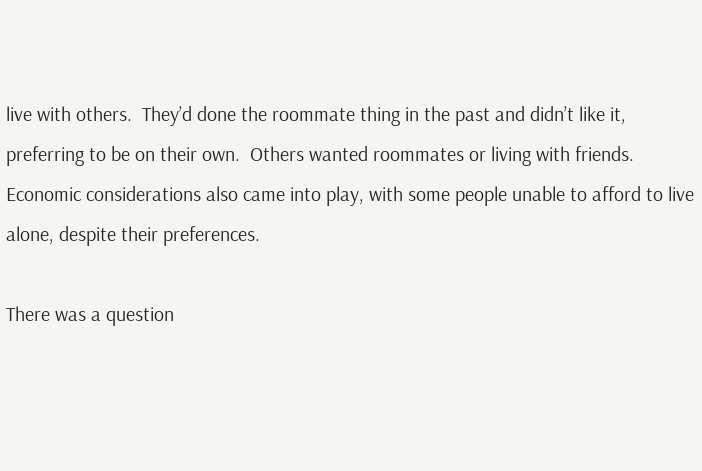live with others.  They’d done the roommate thing in the past and didn’t like it, preferring to be on their own.  Others wanted roommates or living with friends.  Economic considerations also came into play, with some people unable to afford to live alone, despite their preferences.

There was a question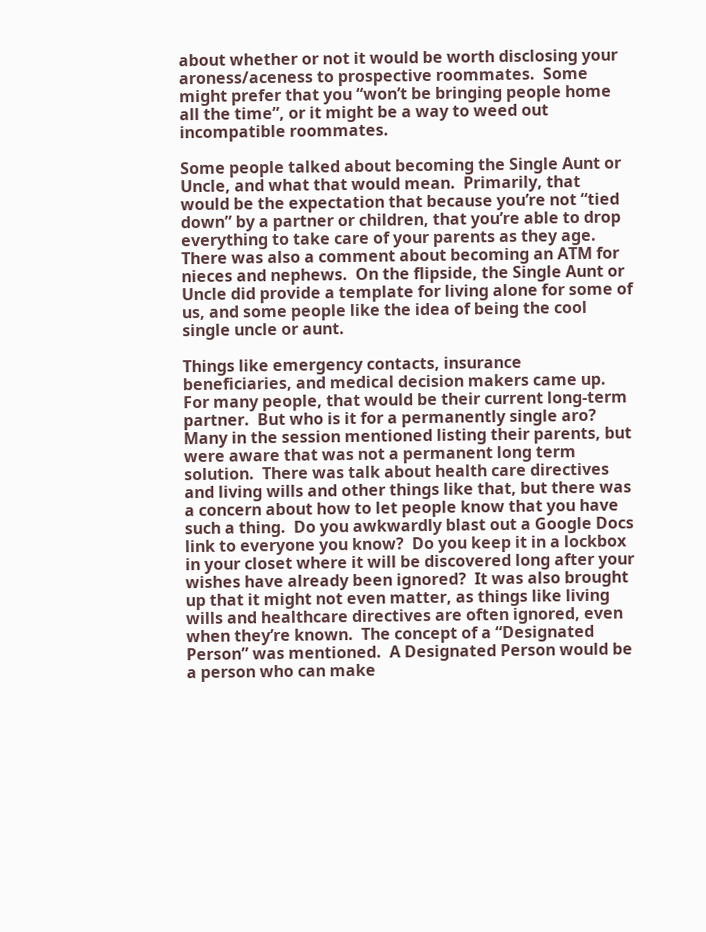about whether or not it would be worth disclosing your aroness/aceness to prospective roommates.  Some might prefer that you “won’t be bringing people home all the time”, or it might be a way to weed out incompatible roommates.

Some people talked about becoming the Single Aunt or Uncle, and what that would mean.  Primarily, that would be the expectation that because you’re not “tied down” by a partner or children, that you’re able to drop everything to take care of your parents as they age.  There was also a comment about becoming an ATM for nieces and nephews.  On the flipside, the Single Aunt or Uncle did provide a template for living alone for some of us, and some people like the idea of being the cool single uncle or aunt.

Things like emergency contacts, insurance beneficiaries, and medical decision makers came up.  For many people, that would be their current long-term partner.  But who is it for a permanently single aro?  Many in the session mentioned listing their parents, but were aware that was not a permanent long term solution.  There was talk about health care directives and living wills and other things like that, but there was a concern about how to let people know that you have such a thing.  Do you awkwardly blast out a Google Docs link to everyone you know?  Do you keep it in a lockbox in your closet where it will be discovered long after your wishes have already been ignored?  It was also brought up that it might not even matter, as things like living wills and healthcare directives are often ignored, even when they’re known.  The concept of a “Designated Person” was mentioned.  A Designated Person would be a person who can make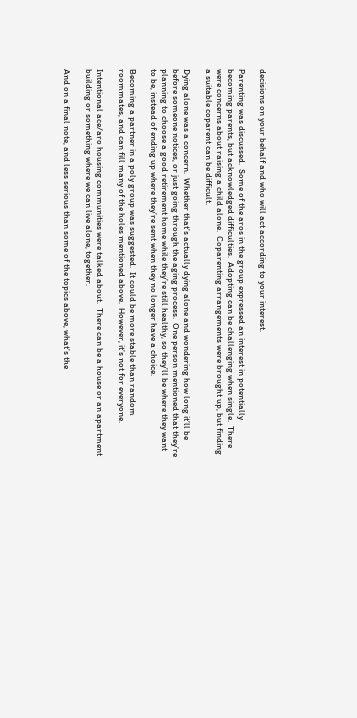decisions on your behalf and who will act according to your interest.

Parenting was discussed.  Some of the aros in the group expressed an interest in potentially becoming parents, but acknowledged difficulties.  Adopting can be challenging when single.  There were concerns about raising a child alone.  Coparenting arrangements were brought up, but finding a suitable coparent can be difficult.

Dying alone was a concern.  Whether that’s actually dying alone and wondering how long it’ll be before someone notices, or just going through the aging process.  One person mentioned that they’re planning to choose a good retirement home while they’re still healthy, so they’ll be where they want to be, instead of ending up where they’re sent when they no longer have a choice.

Becoming a partner in a poly group was suggested.  It could be more stable than random roommates, and can fill many of the holes mentioned above.  However, it’s not for everyone.

Intentional ace/aro housing communities were talked about.  There can be a house or an apartment building or something where we can live alone, together.

And on a final note, and less serious than some of the topics above, what’s the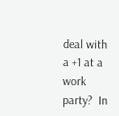deal with a +1 at a work party?  In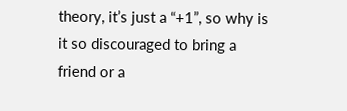theory, it’s just a “+1”, so why is it so discouraged to bring a friend or a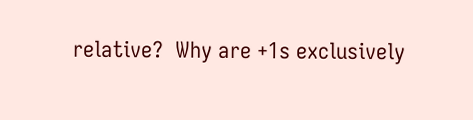relative?  Why are +1s exclusively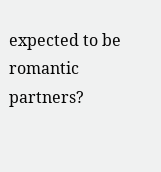expected to be romantic partners?